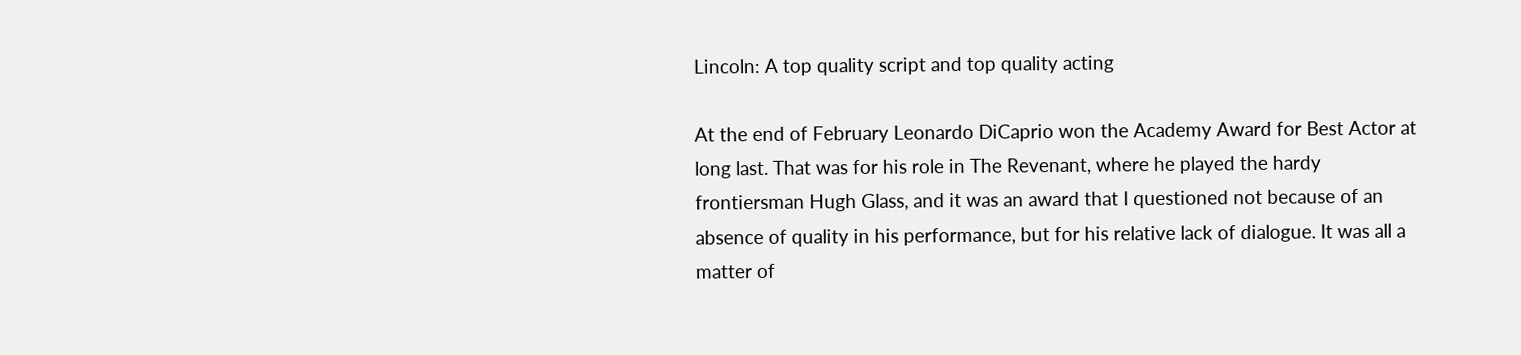Lincoln: A top quality script and top quality acting

At the end of February Leonardo DiCaprio won the Academy Award for Best Actor at long last. That was for his role in The Revenant, where he played the hardy frontiersman Hugh Glass, and it was an award that I questioned not because of an absence of quality in his performance, but for his relative lack of dialogue. It was all a matter of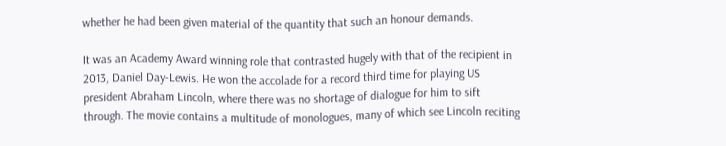whether he had been given material of the quantity that such an honour demands.

It was an Academy Award winning role that contrasted hugely with that of the recipient in 2013, Daniel Day-Lewis. He won the accolade for a record third time for playing US president Abraham Lincoln, where there was no shortage of dialogue for him to sift through. The movie contains a multitude of monologues, many of which see Lincoln reciting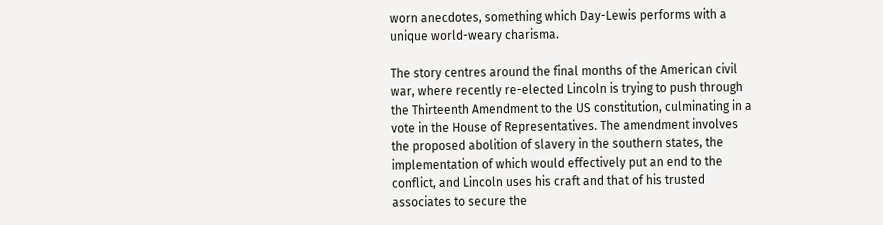worn anecdotes, something which Day-Lewis performs with a unique world-weary charisma.

The story centres around the final months of the American civil war, where recently re-elected Lincoln is trying to push through the Thirteenth Amendment to the US constitution, culminating in a vote in the House of Representatives. The amendment involves the proposed abolition of slavery in the southern states, the implementation of which would effectively put an end to the conflict, and Lincoln uses his craft and that of his trusted associates to secure the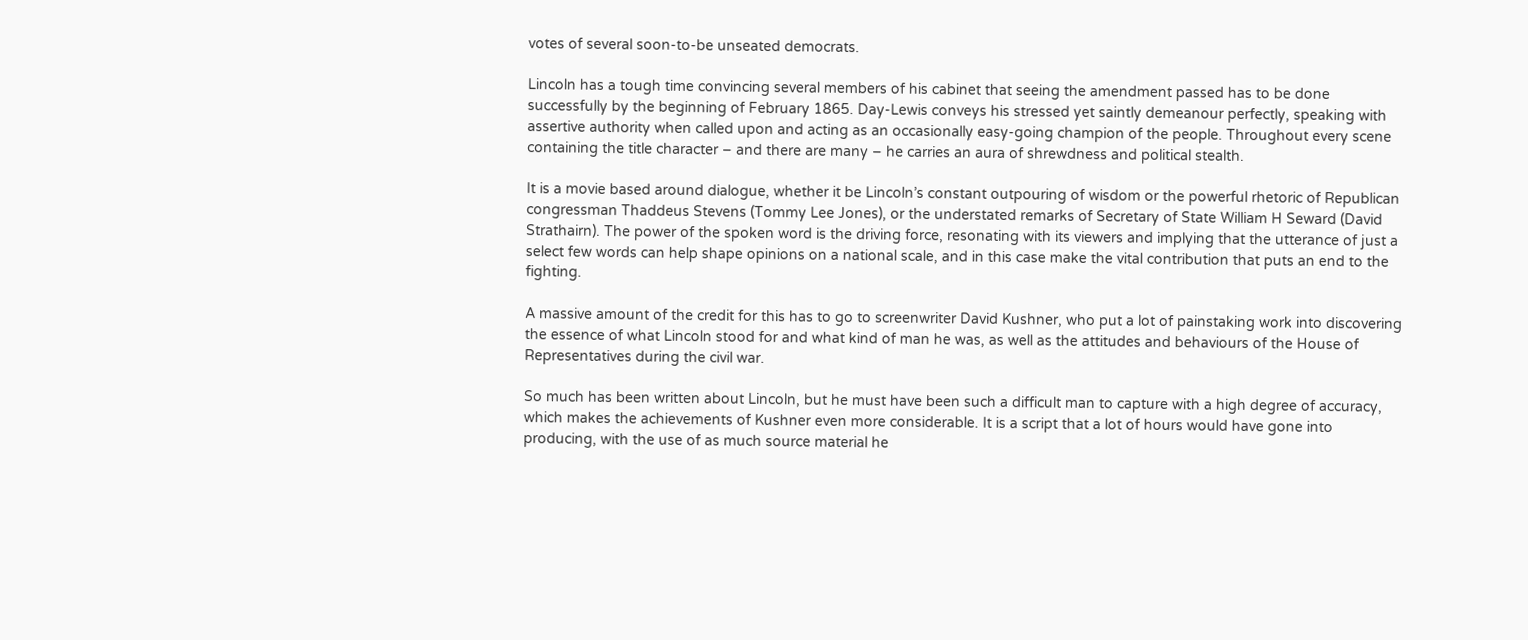votes of several soon-to-be unseated democrats.

Lincoln has a tough time convincing several members of his cabinet that seeing the amendment passed has to be done successfully by the beginning of February 1865. Day-Lewis conveys his stressed yet saintly demeanour perfectly, speaking with assertive authority when called upon and acting as an occasionally easy-going champion of the people. Throughout every scene containing the title character – and there are many – he carries an aura of shrewdness and political stealth.

It is a movie based around dialogue, whether it be Lincoln’s constant outpouring of wisdom or the powerful rhetoric of Republican congressman Thaddeus Stevens (Tommy Lee Jones), or the understated remarks of Secretary of State William H Seward (David Strathairn). The power of the spoken word is the driving force, resonating with its viewers and implying that the utterance of just a select few words can help shape opinions on a national scale, and in this case make the vital contribution that puts an end to the fighting.

A massive amount of the credit for this has to go to screenwriter David Kushner, who put a lot of painstaking work into discovering the essence of what Lincoln stood for and what kind of man he was, as well as the attitudes and behaviours of the House of Representatives during the civil war.

So much has been written about Lincoln, but he must have been such a difficult man to capture with a high degree of accuracy, which makes the achievements of Kushner even more considerable. It is a script that a lot of hours would have gone into producing, with the use of as much source material he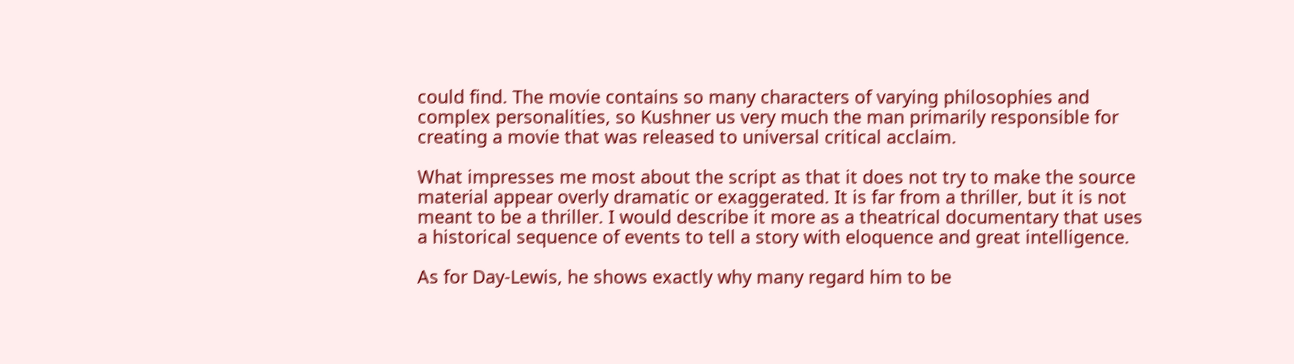could find. The movie contains so many characters of varying philosophies and complex personalities, so Kushner us very much the man primarily responsible for creating a movie that was released to universal critical acclaim.

What impresses me most about the script as that it does not try to make the source material appear overly dramatic or exaggerated. It is far from a thriller, but it is not meant to be a thriller. I would describe it more as a theatrical documentary that uses a historical sequence of events to tell a story with eloquence and great intelligence.

As for Day-Lewis, he shows exactly why many regard him to be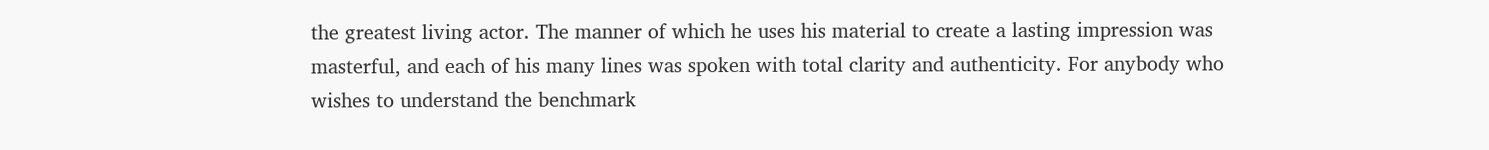the greatest living actor. The manner of which he uses his material to create a lasting impression was masterful, and each of his many lines was spoken with total clarity and authenticity. For anybody who wishes to understand the benchmark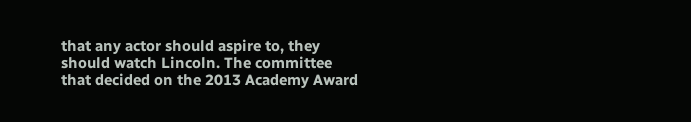that any actor should aspire to, they should watch Lincoln. The committee that decided on the 2013 Academy Award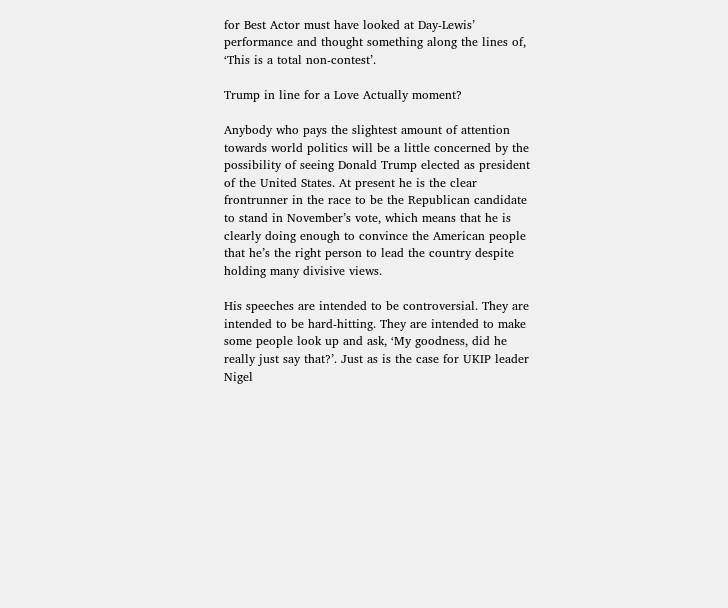for Best Actor must have looked at Day-Lewis’ performance and thought something along the lines of, ‘This is a total non-contest’.

Trump in line for a Love Actually moment?

Anybody who pays the slightest amount of attention towards world politics will be a little concerned by the possibility of seeing Donald Trump elected as president of the United States. At present he is the clear frontrunner in the race to be the Republican candidate to stand in November’s vote, which means that he is clearly doing enough to convince the American people that he’s the right person to lead the country despite holding many divisive views.

His speeches are intended to be controversial. They are intended to be hard-hitting. They are intended to make some people look up and ask, ‘My goodness, did he really just say that?’. Just as is the case for UKIP leader Nigel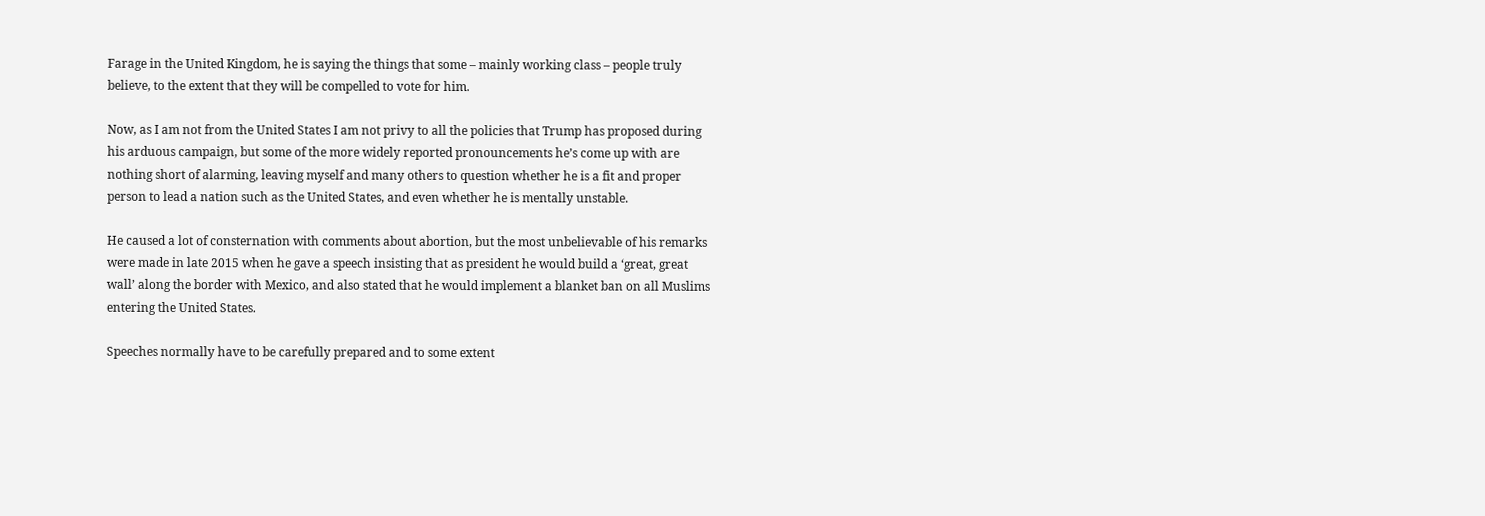Farage in the United Kingdom, he is saying the things that some – mainly working class – people truly believe, to the extent that they will be compelled to vote for him.

Now, as I am not from the United States I am not privy to all the policies that Trump has proposed during his arduous campaign, but some of the more widely reported pronouncements he’s come up with are nothing short of alarming, leaving myself and many others to question whether he is a fit and proper person to lead a nation such as the United States, and even whether he is mentally unstable.

He caused a lot of consternation with comments about abortion, but the most unbelievable of his remarks were made in late 2015 when he gave a speech insisting that as president he would build a ‘great, great wall’ along the border with Mexico, and also stated that he would implement a blanket ban on all Muslims entering the United States.

Speeches normally have to be carefully prepared and to some extent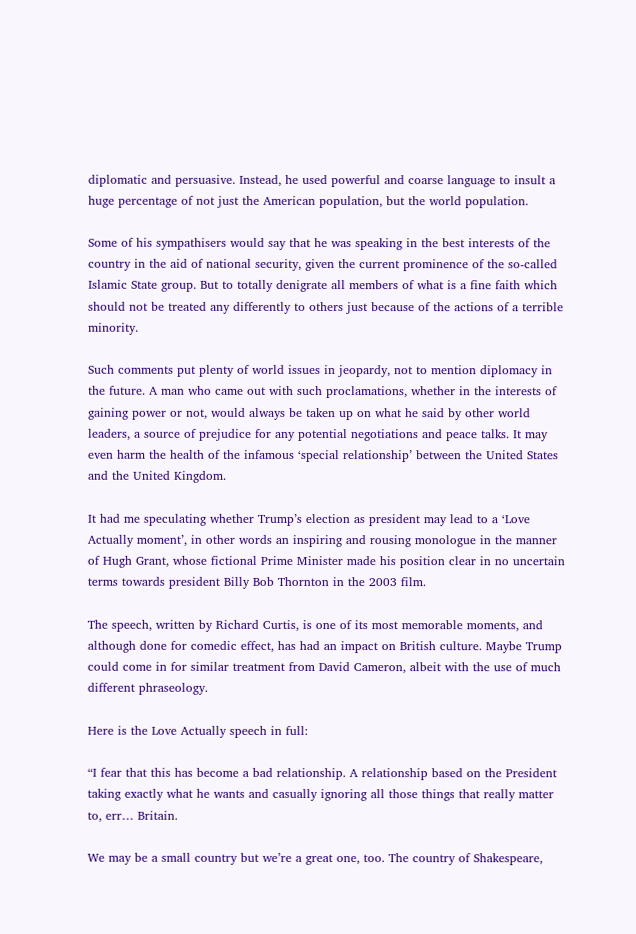diplomatic and persuasive. Instead, he used powerful and coarse language to insult a huge percentage of not just the American population, but the world population.

Some of his sympathisers would say that he was speaking in the best interests of the country in the aid of national security, given the current prominence of the so-called Islamic State group. But to totally denigrate all members of what is a fine faith which should not be treated any differently to others just because of the actions of a terrible minority.

Such comments put plenty of world issues in jeopardy, not to mention diplomacy in the future. A man who came out with such proclamations, whether in the interests of gaining power or not, would always be taken up on what he said by other world leaders, a source of prejudice for any potential negotiations and peace talks. It may even harm the health of the infamous ‘special relationship’ between the United States and the United Kingdom.

It had me speculating whether Trump’s election as president may lead to a ‘Love Actually moment’, in other words an inspiring and rousing monologue in the manner of Hugh Grant, whose fictional Prime Minister made his position clear in no uncertain terms towards president Billy Bob Thornton in the 2003 film.

The speech, written by Richard Curtis, is one of its most memorable moments, and although done for comedic effect, has had an impact on British culture. Maybe Trump could come in for similar treatment from David Cameron, albeit with the use of much different phraseology.

Here is the Love Actually speech in full:

“I fear that this has become a bad relationship. A relationship based on the President taking exactly what he wants and casually ignoring all those things that really matter to, err… Britain.

We may be a small country but we’re a great one, too. The country of Shakespeare,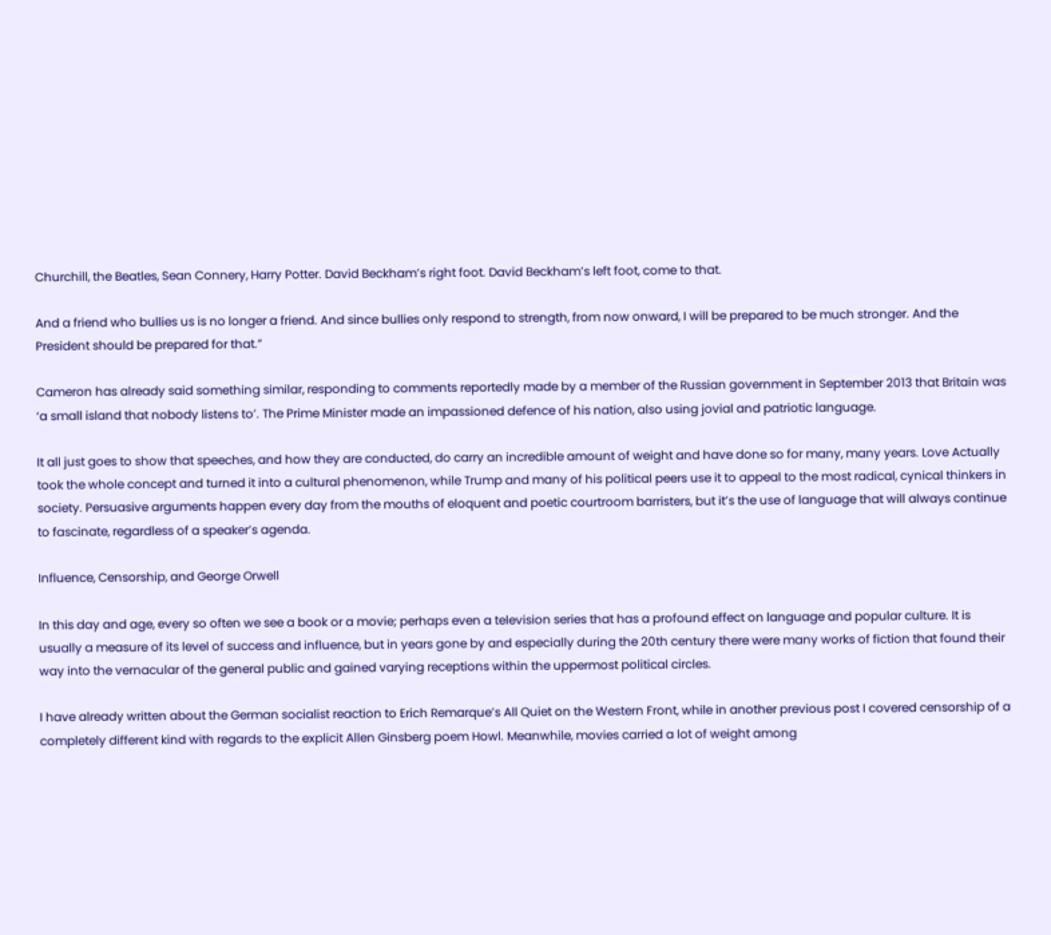Churchill, the Beatles, Sean Connery, Harry Potter. David Beckham’s right foot. David Beckham’s left foot, come to that.

And a friend who bullies us is no longer a friend. And since bullies only respond to strength, from now onward, I will be prepared to be much stronger. And the President should be prepared for that.”

Cameron has already said something similar, responding to comments reportedly made by a member of the Russian government in September 2013 that Britain was ‘a small island that nobody listens to’. The Prime Minister made an impassioned defence of his nation, also using jovial and patriotic language.

It all just goes to show that speeches, and how they are conducted, do carry an incredible amount of weight and have done so for many, many years. Love Actually took the whole concept and turned it into a cultural phenomenon, while Trump and many of his political peers use it to appeal to the most radical, cynical thinkers in society. Persuasive arguments happen every day from the mouths of eloquent and poetic courtroom barristers, but it’s the use of language that will always continue to fascinate, regardless of a speaker’s agenda.

Influence, Censorship, and George Orwell

In this day and age, every so often we see a book or a movie; perhaps even a television series that has a profound effect on language and popular culture. It is usually a measure of its level of success and influence, but in years gone by and especially during the 20th century there were many works of fiction that found their way into the vernacular of the general public and gained varying receptions within the uppermost political circles.

I have already written about the German socialist reaction to Erich Remarque’s All Quiet on the Western Front, while in another previous post I covered censorship of a completely different kind with regards to the explicit Allen Ginsberg poem Howl. Meanwhile, movies carried a lot of weight among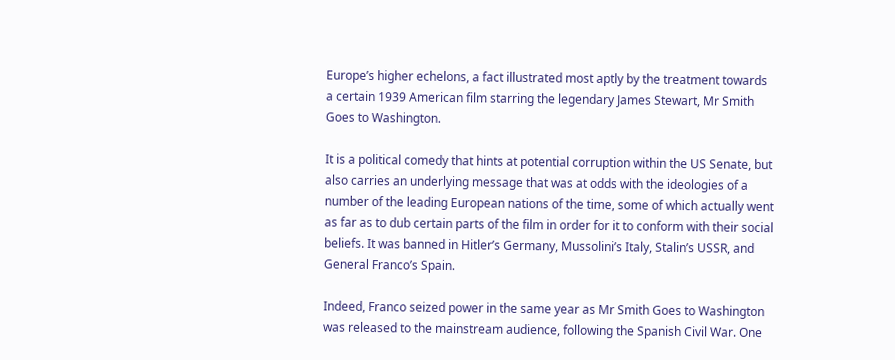Europe’s higher echelons, a fact illustrated most aptly by the treatment towards a certain 1939 American film starring the legendary James Stewart, Mr Smith Goes to Washington.

It is a political comedy that hints at potential corruption within the US Senate, but also carries an underlying message that was at odds with the ideologies of a number of the leading European nations of the time, some of which actually went as far as to dub certain parts of the film in order for it to conform with their social beliefs. It was banned in Hitler’s Germany, Mussolini’s Italy, Stalin’s USSR, and General Franco’s Spain.

Indeed, Franco seized power in the same year as Mr Smith Goes to Washington was released to the mainstream audience, following the Spanish Civil War. One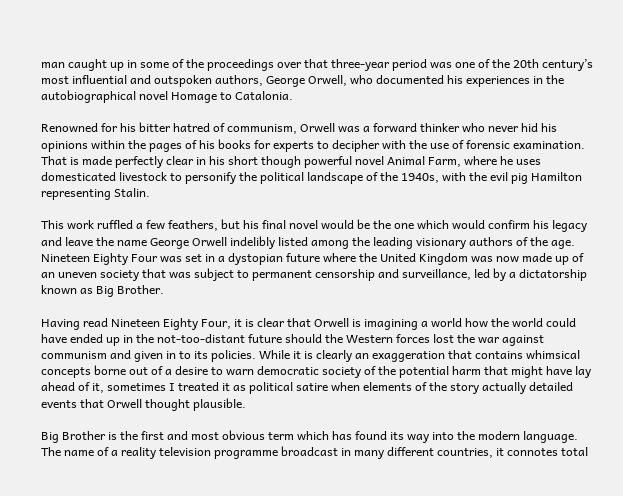man caught up in some of the proceedings over that three-year period was one of the 20th century’s most influential and outspoken authors, George Orwell, who documented his experiences in the autobiographical novel Homage to Catalonia.

Renowned for his bitter hatred of communism, Orwell was a forward thinker who never hid his opinions within the pages of his books for experts to decipher with the use of forensic examination. That is made perfectly clear in his short though powerful novel Animal Farm, where he uses domesticated livestock to personify the political landscape of the 1940s, with the evil pig Hamilton representing Stalin.

This work ruffled a few feathers, but his final novel would be the one which would confirm his legacy and leave the name George Orwell indelibly listed among the leading visionary authors of the age. Nineteen Eighty Four was set in a dystopian future where the United Kingdom was now made up of an uneven society that was subject to permanent censorship and surveillance, led by a dictatorship known as Big Brother.

Having read Nineteen Eighty Four, it is clear that Orwell is imagining a world how the world could have ended up in the not-too-distant future should the Western forces lost the war against communism and given in to its policies. While it is clearly an exaggeration that contains whimsical concepts borne out of a desire to warn democratic society of the potential harm that might have lay ahead of it, sometimes I treated it as political satire when elements of the story actually detailed events that Orwell thought plausible.

Big Brother is the first and most obvious term which has found its way into the modern language. The name of a reality television programme broadcast in many different countries, it connotes total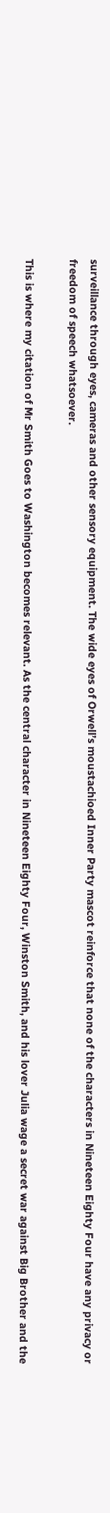surveillance through eyes, cameras and other sensory equipment. The wide eyes of Orwell’s moustachioed Inner Party mascot reinforce that none of the characters in Nineteen Eighty Four have any privacy or freedom of speech whatsoever.

This is where my citation of Mr Smith Goes to Washington becomes relevant. As the central character in Nineteen Eighty Four, Winston Smith, and his lover Julia wage a secret war against Big Brother and the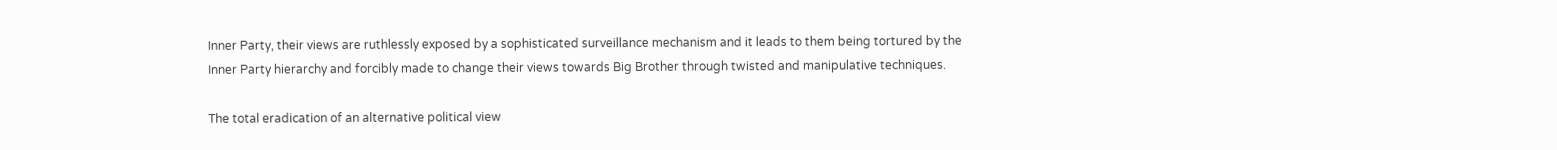Inner Party, their views are ruthlessly exposed by a sophisticated surveillance mechanism and it leads to them being tortured by the Inner Party hierarchy and forcibly made to change their views towards Big Brother through twisted and manipulative techniques.

The total eradication of an alternative political view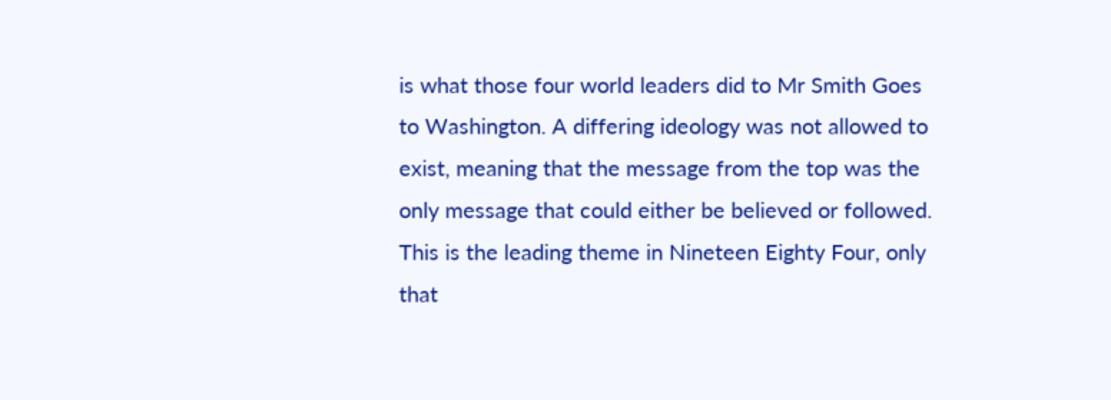is what those four world leaders did to Mr Smith Goes to Washington. A differing ideology was not allowed to exist, meaning that the message from the top was the only message that could either be believed or followed. This is the leading theme in Nineteen Eighty Four, only that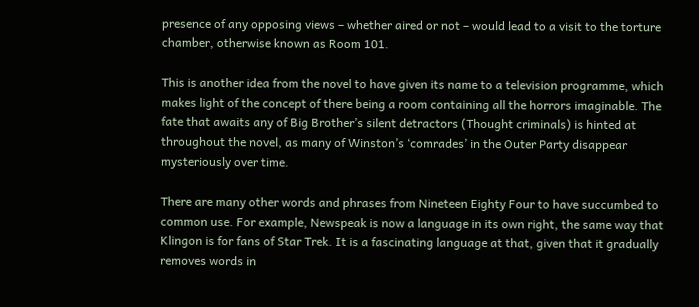presence of any opposing views – whether aired or not – would lead to a visit to the torture chamber, otherwise known as Room 101.

This is another idea from the novel to have given its name to a television programme, which makes light of the concept of there being a room containing all the horrors imaginable. The fate that awaits any of Big Brother’s silent detractors (Thought criminals) is hinted at throughout the novel, as many of Winston’s ‘comrades’ in the Outer Party disappear mysteriously over time.

There are many other words and phrases from Nineteen Eighty Four to have succumbed to common use. For example, Newspeak is now a language in its own right, the same way that Klingon is for fans of Star Trek. It is a fascinating language at that, given that it gradually removes words in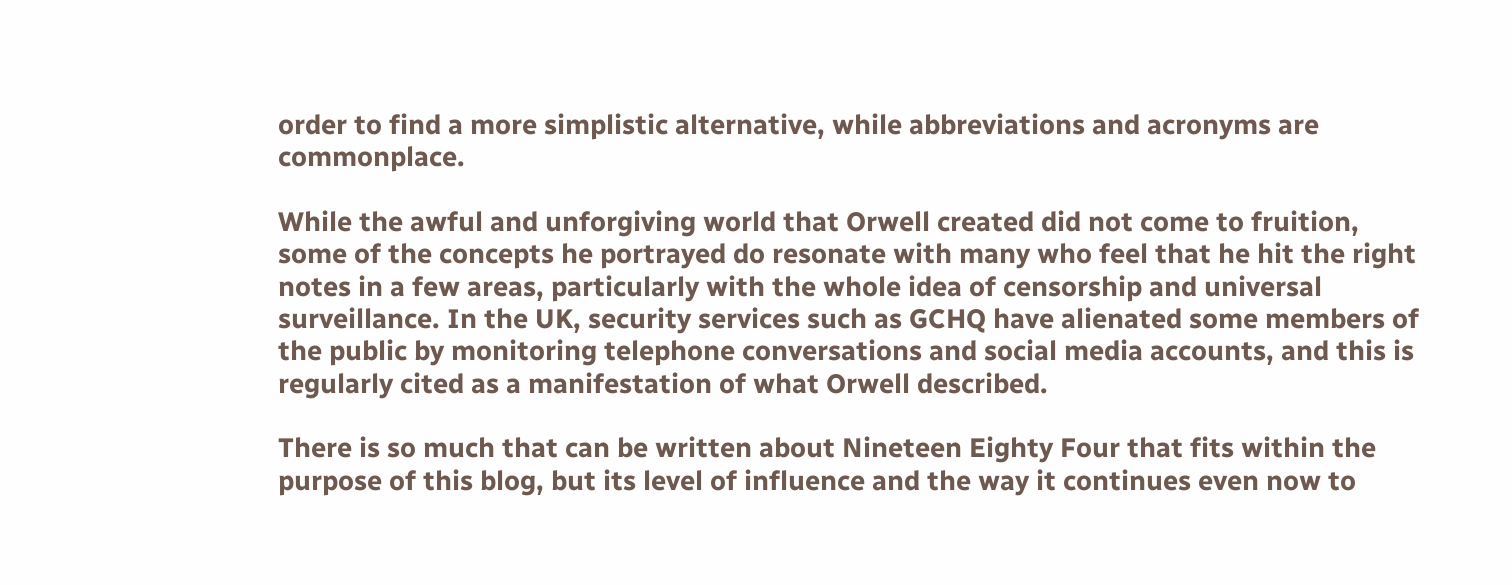order to find a more simplistic alternative, while abbreviations and acronyms are commonplace.

While the awful and unforgiving world that Orwell created did not come to fruition, some of the concepts he portrayed do resonate with many who feel that he hit the right notes in a few areas, particularly with the whole idea of censorship and universal surveillance. In the UK, security services such as GCHQ have alienated some members of the public by monitoring telephone conversations and social media accounts, and this is regularly cited as a manifestation of what Orwell described.

There is so much that can be written about Nineteen Eighty Four that fits within the purpose of this blog, but its level of influence and the way it continues even now to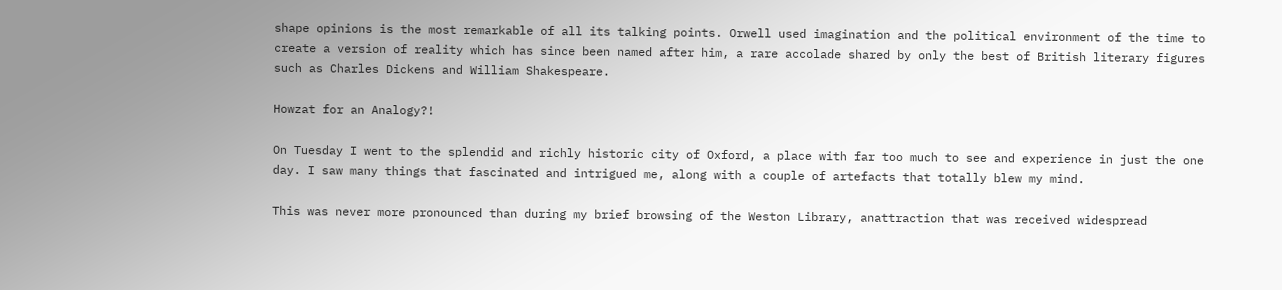shape opinions is the most remarkable of all its talking points. Orwell used imagination and the political environment of the time to create a version of reality which has since been named after him, a rare accolade shared by only the best of British literary figures such as Charles Dickens and William Shakespeare.

Howzat for an Analogy?!

On Tuesday I went to the splendid and richly historic city of Oxford, a place with far too much to see and experience in just the one day. I saw many things that fascinated and intrigued me, along with a couple of artefacts that totally blew my mind.

This was never more pronounced than during my brief browsing of the Weston Library, anattraction that was received widespread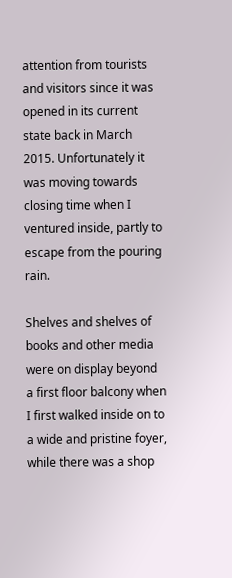attention from tourists and visitors since it was opened in its current state back in March 2015. Unfortunately it was moving towards closing time when I ventured inside, partly to escape from the pouring rain.

Shelves and shelves of books and other media were on display beyond a first floor balcony when I first walked inside on to a wide and pristine foyer, while there was a shop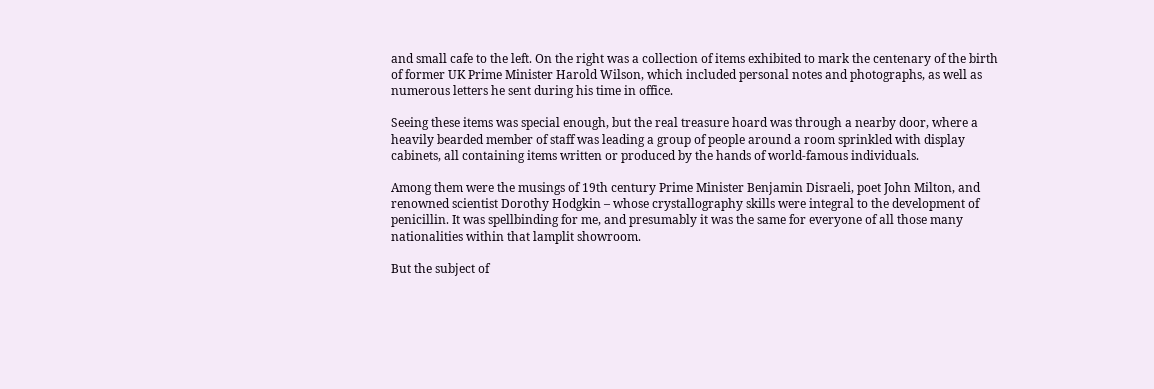and small cafe to the left. On the right was a collection of items exhibited to mark the centenary of the birth of former UK Prime Minister Harold Wilson, which included personal notes and photographs, as well as numerous letters he sent during his time in office.

Seeing these items was special enough, but the real treasure hoard was through a nearby door, where a heavily bearded member of staff was leading a group of people around a room sprinkled with display cabinets, all containing items written or produced by the hands of world-famous individuals.

Among them were the musings of 19th century Prime Minister Benjamin Disraeli, poet John Milton, and renowned scientist Dorothy Hodgkin – whose crystallography skills were integral to the development of penicillin. It was spellbinding for me, and presumably it was the same for everyone of all those many nationalities within that lamplit showroom.

But the subject of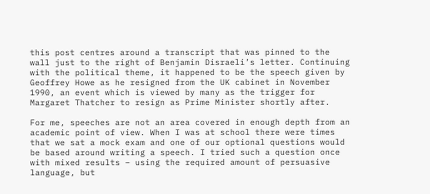this post centres around a transcript that was pinned to the wall just to the right of Benjamin Disraeli’s letter. Continuing with the political theme, it happened to be the speech given by Geoffrey Howe as he resigned from the UK cabinet in November 1990, an event which is viewed by many as the trigger for Margaret Thatcher to resign as Prime Minister shortly after.

For me, speeches are not an area covered in enough depth from an academic point of view. When I was at school there were times that we sat a mock exam and one of our optional questions would be based around writing a speech. I tried such a question once with mixed results – using the required amount of persuasive language, but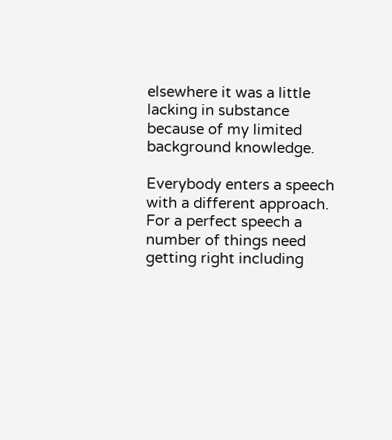elsewhere it was a little lacking in substance because of my limited background knowledge.

Everybody enters a speech with a different approach. For a perfect speech a number of things need getting right including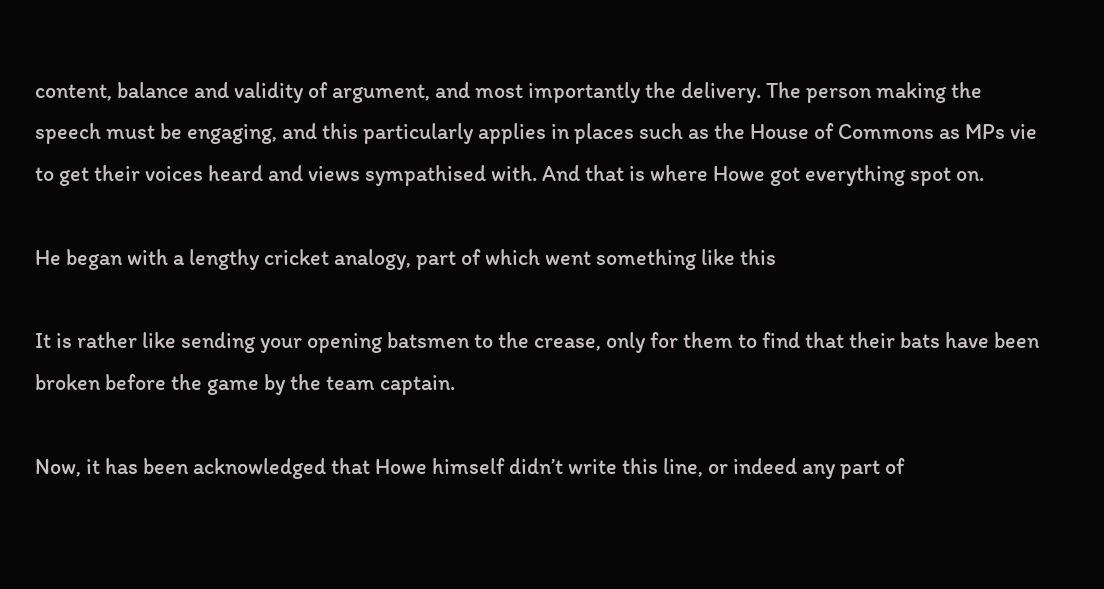content, balance and validity of argument, and most importantly the delivery. The person making the speech must be engaging, and this particularly applies in places such as the House of Commons as MPs vie to get their voices heard and views sympathised with. And that is where Howe got everything spot on.

He began with a lengthy cricket analogy, part of which went something like this

It is rather like sending your opening batsmen to the crease, only for them to find that their bats have been broken before the game by the team captain.

Now, it has been acknowledged that Howe himself didn’t write this line, or indeed any part of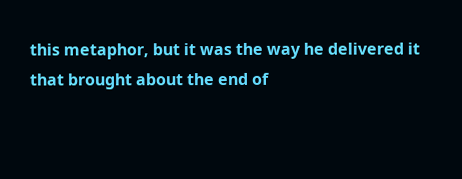this metaphor, but it was the way he delivered it that brought about the end of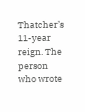Thatcher’s 11-year reign. The person who wrote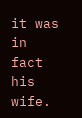it was in fact his wife.